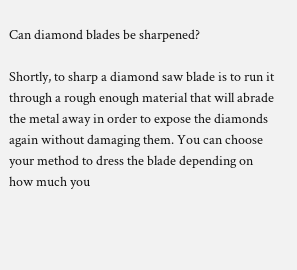Can diamond blades be sharpened?

Shortly, to sharp a diamond saw blade is to run it through a rough enough material that will abrade the metal away in order to expose the diamonds again without damaging them. You can choose your method to dress the blade depending on how much you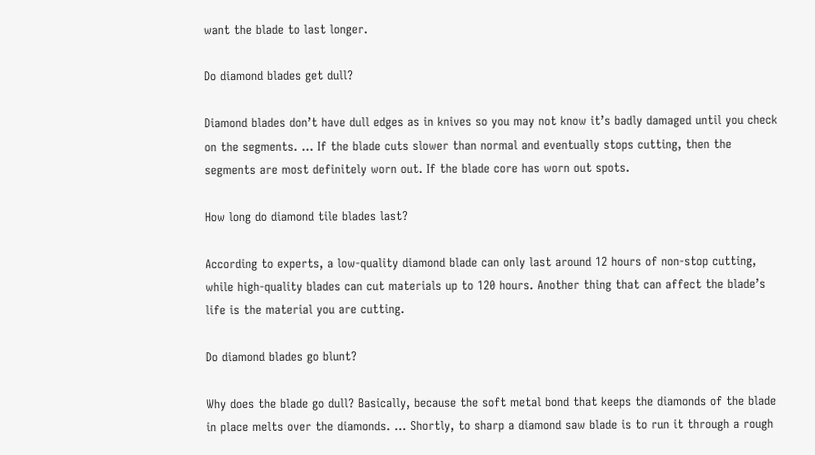want the blade to last longer.

Do diamond blades get dull?

Diamond blades don’t have dull edges as in knives so you may not know it’s badly damaged until you check on the segments. … If the blade cuts slower than normal and eventually stops cutting, then the segments are most definitely worn out. If the blade core has worn out spots.

How long do diamond tile blades last?

According to experts, a low-quality diamond blade can only last around 12 hours of non-stop cutting, while high-quality blades can cut materials up to 120 hours. Another thing that can affect the blade’s life is the material you are cutting.

Do diamond blades go blunt?

Why does the blade go dull? Basically, because the soft metal bond that keeps the diamonds of the blade in place melts over the diamonds. … Shortly, to sharp a diamond saw blade is to run it through a rough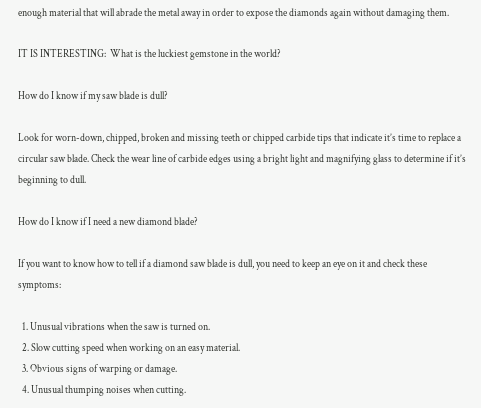enough material that will abrade the metal away in order to expose the diamonds again without damaging them.

IT IS INTERESTING:  What is the luckiest gemstone in the world?

How do I know if my saw blade is dull?

Look for worn-down, chipped, broken and missing teeth or chipped carbide tips that indicate it’s time to replace a circular saw blade. Check the wear line of carbide edges using a bright light and magnifying glass to determine if it’s beginning to dull.

How do I know if I need a new diamond blade?

If you want to know how to tell if a diamond saw blade is dull, you need to keep an eye on it and check these symptoms:

  1. Unusual vibrations when the saw is turned on.
  2. Slow cutting speed when working on an easy material.
  3. Obvious signs of warping or damage.
  4. Unusual thumping noises when cutting.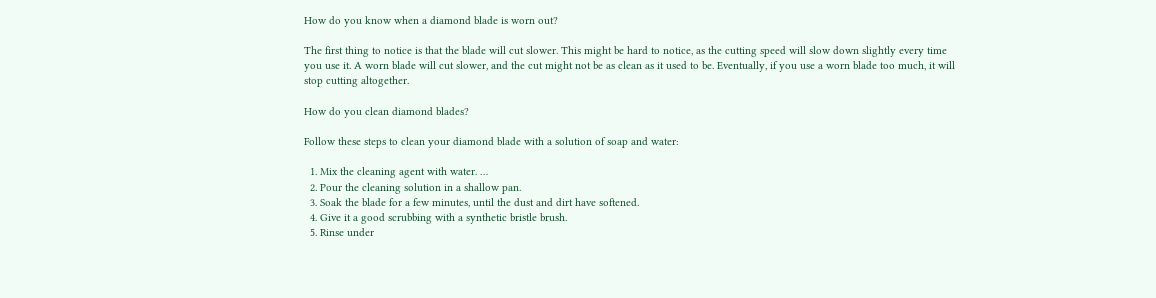How do you know when a diamond blade is worn out?

The first thing to notice is that the blade will cut slower. This might be hard to notice, as the cutting speed will slow down slightly every time you use it. A worn blade will cut slower, and the cut might not be as clean as it used to be. Eventually, if you use a worn blade too much, it will stop cutting altogether.

How do you clean diamond blades?

Follow these steps to clean your diamond blade with a solution of soap and water:

  1. Mix the cleaning agent with water. …
  2. Pour the cleaning solution in a shallow pan.
  3. Soak the blade for a few minutes, until the dust and dirt have softened.
  4. Give it a good scrubbing with a synthetic bristle brush.
  5. Rinse under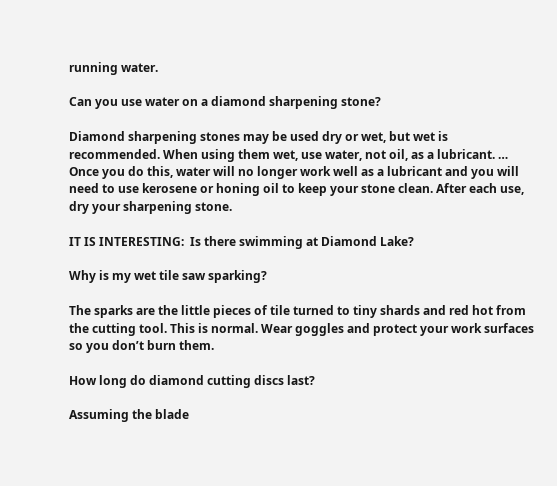running water.

Can you use water on a diamond sharpening stone?

Diamond sharpening stones may be used dry or wet, but wet is recommended. When using them wet, use water, not oil, as a lubricant. … Once you do this, water will no longer work well as a lubricant and you will need to use kerosene or honing oil to keep your stone clean. After each use, dry your sharpening stone.

IT IS INTERESTING:  Is there swimming at Diamond Lake?

Why is my wet tile saw sparking?

The sparks are the little pieces of tile turned to tiny shards and red hot from the cutting tool. This is normal. Wear goggles and protect your work surfaces so you don’t burn them.

How long do diamond cutting discs last?

Assuming the blade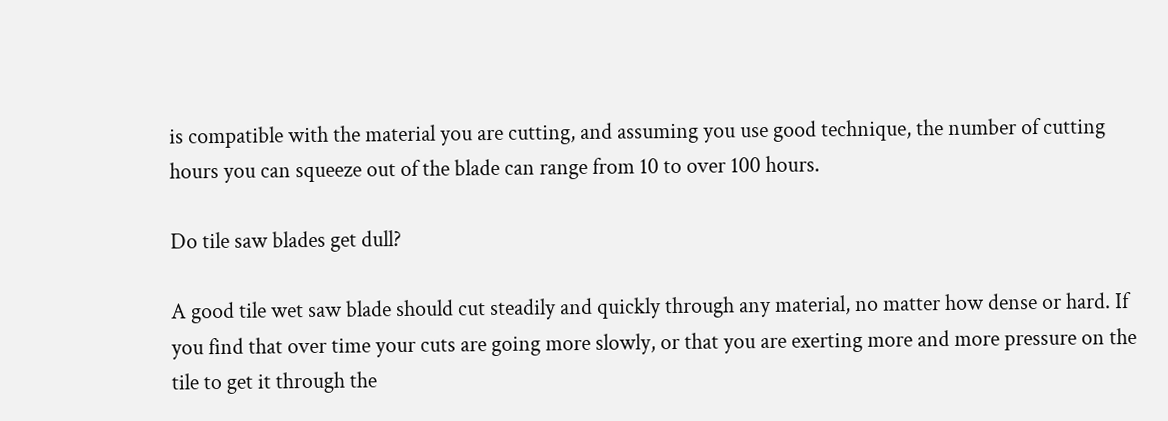is compatible with the material you are cutting, and assuming you use good technique, the number of cutting hours you can squeeze out of the blade can range from 10 to over 100 hours.

Do tile saw blades get dull?

A good tile wet saw blade should cut steadily and quickly through any material, no matter how dense or hard. If you find that over time your cuts are going more slowly, or that you are exerting more and more pressure on the tile to get it through the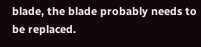blade, the blade probably needs to be replaced.